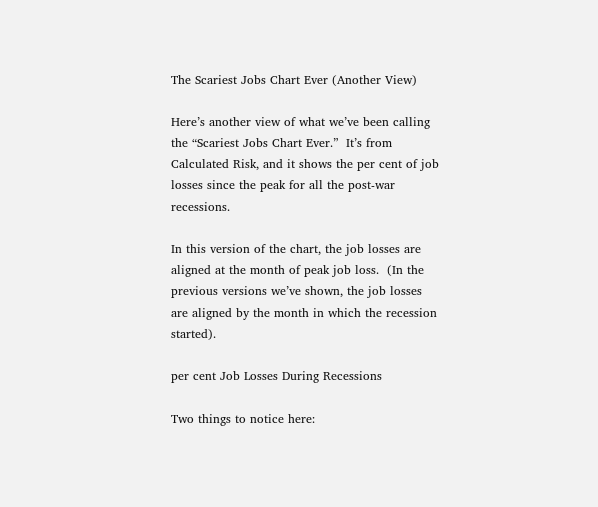The Scariest Jobs Chart Ever (Another View)

Here’s another view of what we’ve been calling the “Scariest Jobs Chart Ever.”  It’s from Calculated Risk, and it shows the per cent of job losses since the peak for all the post-war recessions.

In this version of the chart, the job losses are aligned at the month of peak job loss.  (In the previous versions we’ve shown, the job losses are aligned by the month in which the recession started).

per cent Job Losses During Recessions

Two things to notice here: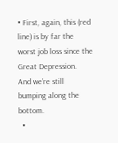• First, again, this (red line) is by far the worst job loss since the Great Depression.  And we’re still bumping along the bottom.
  •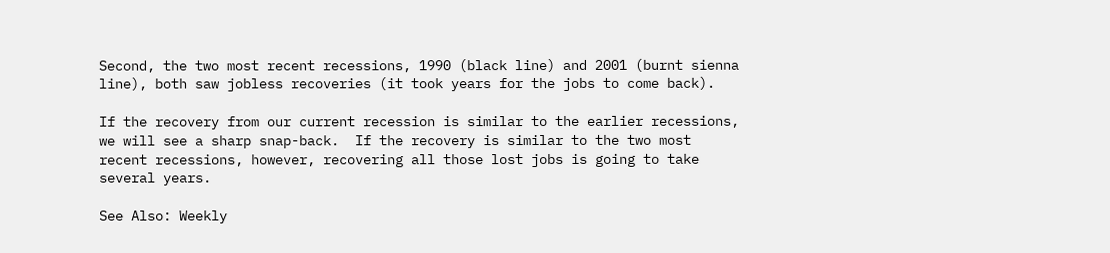Second, the two most recent recessions, 1990 (black line) and 2001 (burnt sienna line), both saw jobless recoveries (it took years for the jobs to come back).

If the recovery from our current recession is similar to the earlier recessions, we will see a sharp snap-back.  If the recovery is similar to the two most recent recessions, however, recovering all those lost jobs is going to take several years.

See Also: Weekly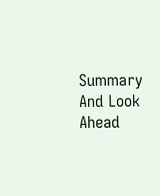Summary And Look Ahead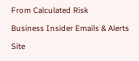From Calculated Risk

Business Insider Emails & Alerts

Site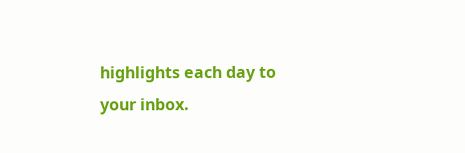highlights each day to your inbox.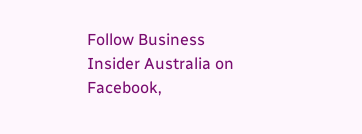Follow Business Insider Australia on Facebook,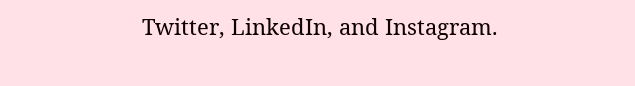Twitter, LinkedIn, and Instagram.